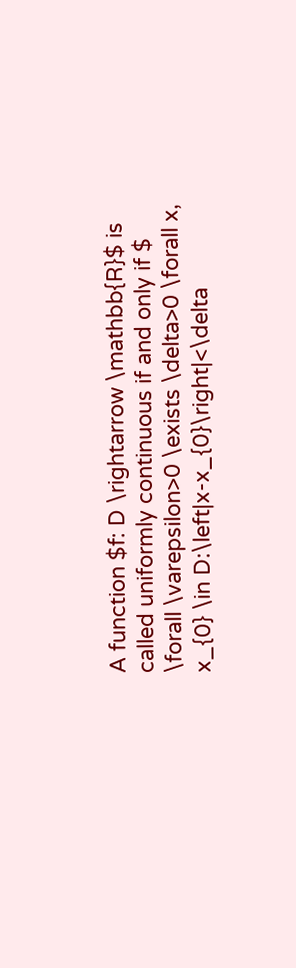A function $f: D \rightarrow \mathbb{R}$ is called uniformly continuous if and only if $ \forall \varepsilon>0 \exists \delta>0 \forall x, x_{0} \in D:\left|x-x_{0}\right|<\delta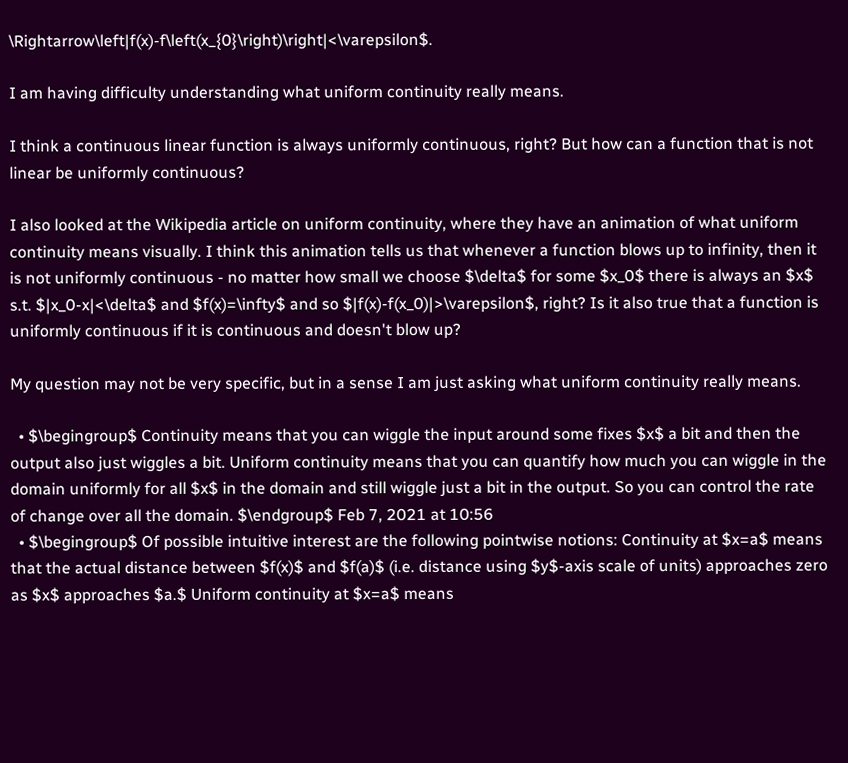\Rightarrow\left|f(x)-f\left(x_{0}\right)\right|<\varepsilon$.

I am having difficulty understanding what uniform continuity really means.

I think a continuous linear function is always uniformly continuous, right? But how can a function that is not linear be uniformly continuous?

I also looked at the Wikipedia article on uniform continuity, where they have an animation of what uniform continuity means visually. I think this animation tells us that whenever a function blows up to infinity, then it is not uniformly continuous - no matter how small we choose $\delta$ for some $x_0$ there is always an $x$ s.t. $|x_0-x|<\delta$ and $f(x)=\infty$ and so $|f(x)-f(x_0)|>\varepsilon$, right? Is it also true that a function is uniformly continuous if it is continuous and doesn't blow up?

My question may not be very specific, but in a sense I am just asking what uniform continuity really means.

  • $\begingroup$ Continuity means that you can wiggle the input around some fixes $x$ a bit and then the output also just wiggles a bit. Uniform continuity means that you can quantify how much you can wiggle in the domain uniformly for all $x$ in the domain and still wiggle just a bit in the output. So you can control the rate of change over all the domain. $\endgroup$ Feb 7, 2021 at 10:56
  • $\begingroup$ Of possible intuitive interest are the following pointwise notions: Continuity at $x=a$ means that the actual distance between $f(x)$ and $f(a)$ (i.e. distance using $y$-axis scale of units) approaches zero as $x$ approaches $a.$ Uniform continuity at $x=a$ means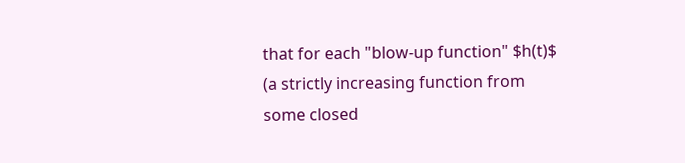that for each "blow-up function" $h(t)$ (a strictly increasing function from some closed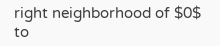right neighborhood of $0$ to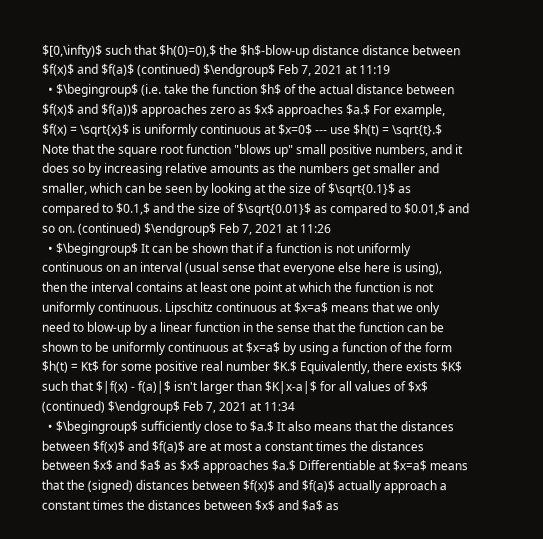$[0,\infty)$ such that $h(0)=0),$ the $h$-blow-up distance distance between $f(x)$ and $f(a)$ (continued) $\endgroup$ Feb 7, 2021 at 11:19
  • $\begingroup$ (i.e. take the function $h$ of the actual distance between $f(x)$ and $f(a))$ approaches zero as $x$ approaches $a.$ For example, $f(x) = \sqrt{x}$ is uniformly continuous at $x=0$ --- use $h(t) = \sqrt{t}.$ Note that the square root function "blows up" small positive numbers, and it does so by increasing relative amounts as the numbers get smaller and smaller, which can be seen by looking at the size of $\sqrt{0.1}$ as compared to $0.1,$ and the size of $\sqrt{0.01}$ as compared to $0.01,$ and so on. (continued) $\endgroup$ Feb 7, 2021 at 11:26
  • $\begingroup$ It can be shown that if a function is not uniformly continuous on an interval (usual sense that everyone else here is using), then the interval contains at least one point at which the function is not uniformly continuous. Lipschitz continuous at $x=a$ means that we only need to blow-up by a linear function in the sense that the function can be shown to be uniformly continuous at $x=a$ by using a function of the form $h(t) = Kt$ for some positive real number $K.$ Equivalently, there exists $K$ such that $|f(x) - f(a)|$ isn't larger than $K|x-a|$ for all values of $x$ (continued) $\endgroup$ Feb 7, 2021 at 11:34
  • $\begingroup$ sufficiently close to $a.$ It also means that the distances between $f(x)$ and $f(a)$ are at most a constant times the distances between $x$ and $a$ as $x$ approaches $a.$ Differentiable at $x=a$ means that the (signed) distances between $f(x)$ and $f(a)$ actually approach a constant times the distances between $x$ and $a$ as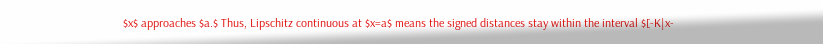$x$ approaches $a.$ Thus, Lipschitz continuous at $x=a$ means the signed distances stay within the interval $[-K|x-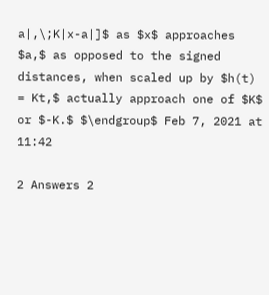a|,\;K|x-a|]$ as $x$ approaches $a,$ as opposed to the signed distances, when scaled up by $h(t) = Kt,$ actually approach one of $K$ or $-K.$ $\endgroup$ Feb 7, 2021 at 11:42

2 Answers 2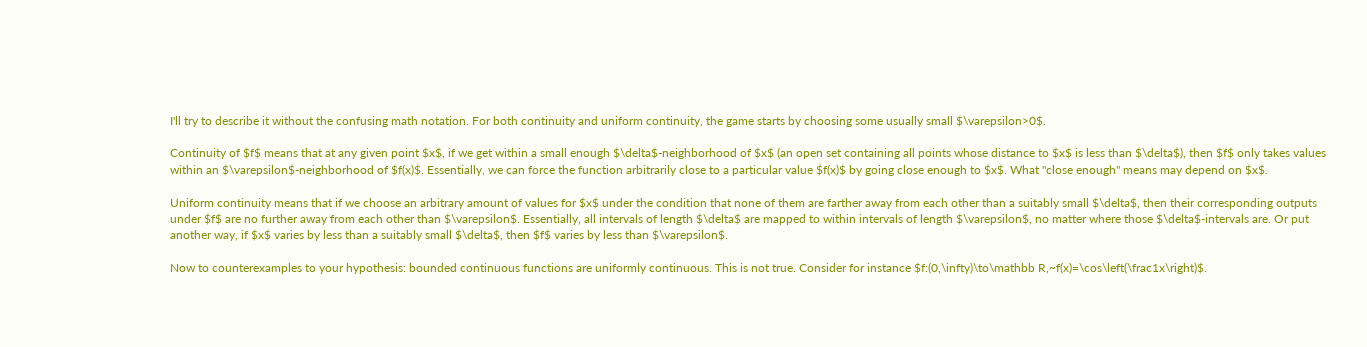I'll try to describe it without the confusing math notation. For both continuity and uniform continuity, the game starts by choosing some usually small $\varepsilon>0$.

Continuity of $f$ means that at any given point $x$, if we get within a small enough $\delta$-neighborhood of $x$ (an open set containing all points whose distance to $x$ is less than $\delta$), then $f$ only takes values within an $\varepsilon$-neighborhood of $f(x)$. Essentially, we can force the function arbitrarily close to a particular value $f(x)$ by going close enough to $x$. What "close enough" means may depend on $x$.

Uniform continuity means that if we choose an arbitrary amount of values for $x$ under the condition that none of them are farther away from each other than a suitably small $\delta$, then their corresponding outputs under $f$ are no further away from each other than $\varepsilon$. Essentially, all intervals of length $\delta$ are mapped to within intervals of length $\varepsilon$, no matter where those $\delta$-intervals are. Or put another way, if $x$ varies by less than a suitably small $\delta$, then $f$ varies by less than $\varepsilon$.

Now to counterexamples to your hypothesis: bounded continuous functions are uniformly continuous. This is not true. Consider for instance $f:(0,\infty)\to\mathbb R,~f(x)=\cos\left(\frac1x\right)$.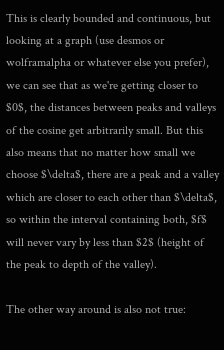This is clearly bounded and continuous, but looking at a graph (use desmos or wolframalpha or whatever else you prefer), we can see that as we're getting closer to $0$, the distances between peaks and valleys of the cosine get arbitrarily small. But this also means that no matter how small we choose $\delta$, there are a peak and a valley which are closer to each other than $\delta$, so within the interval containing both, $f$ will never vary by less than $2$ (height of the peak to depth of the valley).

The other way around is also not true: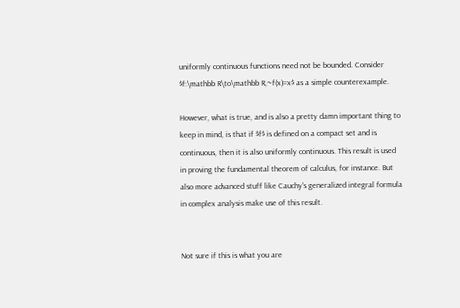uniformly continuous functions need not be bounded. Consider $f:\mathbb R\to\mathbb R,~f(x)=x$ as a simple counterexample.

However, what is true, and is also a pretty damn important thing to keep in mind, is that if $f$ is defined on a compact set and is continuous, then it is also uniformly continuous. This result is used in proving the fundamental theorem of calculus, for instance. But also more advanced stuff like Cauchy's generalized integral formula in complex analysis make use of this result.


Not sure if this is what you are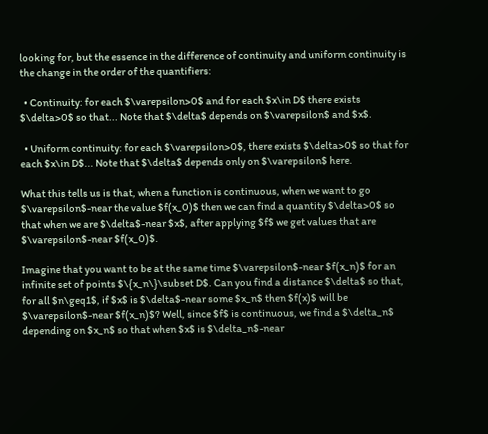looking for, but the essence in the difference of continuity and uniform continuity is the change in the order of the quantifiers:

  • Continuity: for each $\varepsilon>0$ and for each $x\in D$ there exists $\delta>0$ so that... Note that $\delta$ depends on $\varepsilon$ and $x$.

  • Uniform continuity: for each $\varepsilon>0$, there exists $\delta>0$ so that for each $x\in D$... Note that $\delta$ depends only on $\varepsilon$ here.

What this tells us is that, when a function is continuous, when we want to go $\varepsilon$-near the value $f(x_0)$ then we can find a quantity $\delta>0$ so that when we are $\delta$-near $x$, after applying $f$ we get values that are $\varepsilon$-near $f(x_0)$.

Imagine that you want to be at the same time $\varepsilon$-near $f(x_n)$ for an infinite set of points $\{x_n\}\subset D$. Can you find a distance $\delta$ so that, for all $n\geq1$, if $x$ is $\delta$-near some $x_n$ then $f(x)$ will be $\varepsilon$-near $f(x_n)$? Well, since $f$ is continuous, we find a $\delta_n$ depending on $x_n$ so that when $x$ is $\delta_n$-near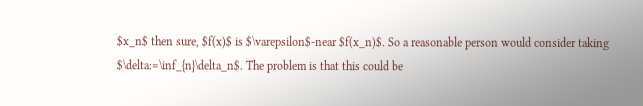$x_n$ then sure, $f(x)$ is $\varepsilon$-near $f(x_n)$. So a reasonable person would consider taking $\delta:=\inf_{n}\delta_n$. The problem is that this could be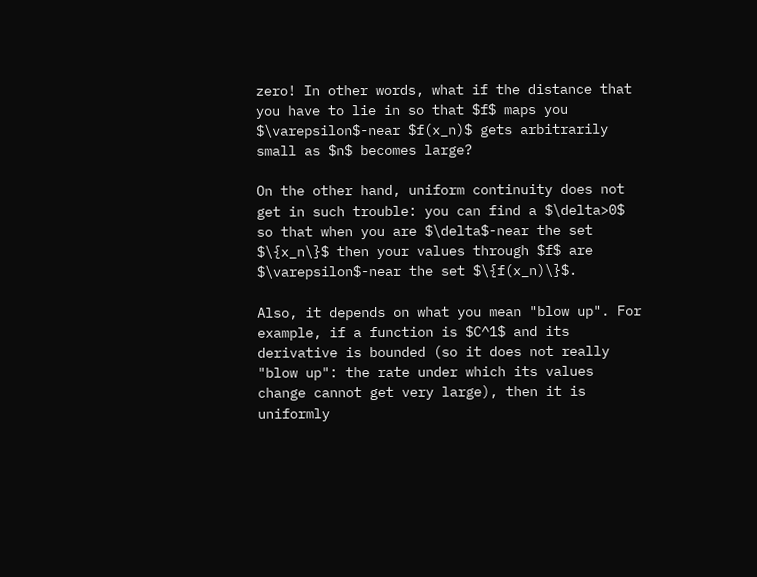zero! In other words, what if the distance that you have to lie in so that $f$ maps you $\varepsilon$-near $f(x_n)$ gets arbitrarily small as $n$ becomes large?

On the other hand, uniform continuity does not get in such trouble: you can find a $\delta>0$ so that when you are $\delta$-near the set $\{x_n\}$ then your values through $f$ are $\varepsilon$-near the set $\{f(x_n)\}$.

Also, it depends on what you mean "blow up". For example, if a function is $C^1$ and its derivative is bounded (so it does not really "blow up": the rate under which its values change cannot get very large), then it is uniformly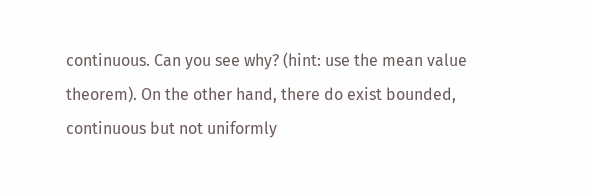continuous. Can you see why? (hint: use the mean value theorem). On the other hand, there do exist bounded, continuous but not uniformly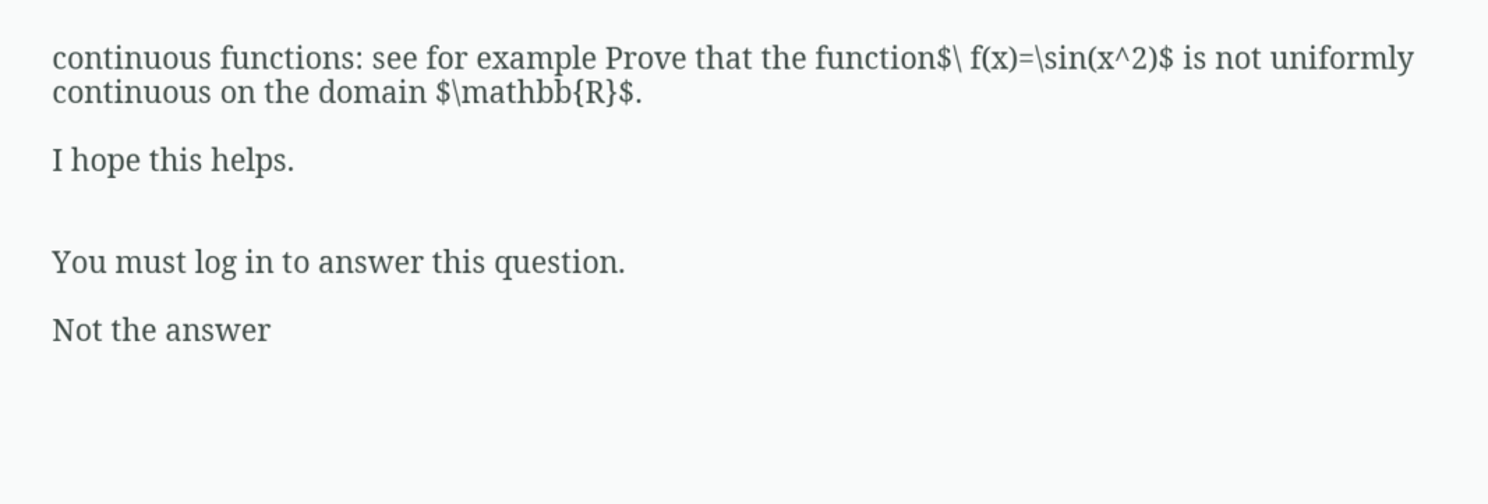continuous functions: see for example Prove that the function$\ f(x)=\sin(x^2)$ is not uniformly continuous on the domain $\mathbb{R}$.

I hope this helps.


You must log in to answer this question.

Not the answer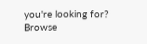you're looking for? Browse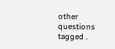other questions tagged .